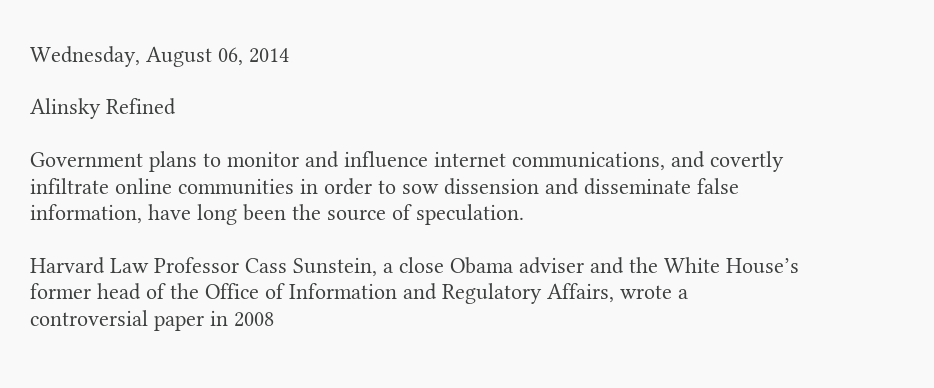Wednesday, August 06, 2014

Alinsky Refined

Government plans to monitor and influence internet communications, and covertly infiltrate online communities in order to sow dissension and disseminate false information, have long been the source of speculation.

Harvard Law Professor Cass Sunstein, a close Obama adviser and the White House’s former head of the Office of Information and Regulatory Affairs, wrote a controversial paper in 2008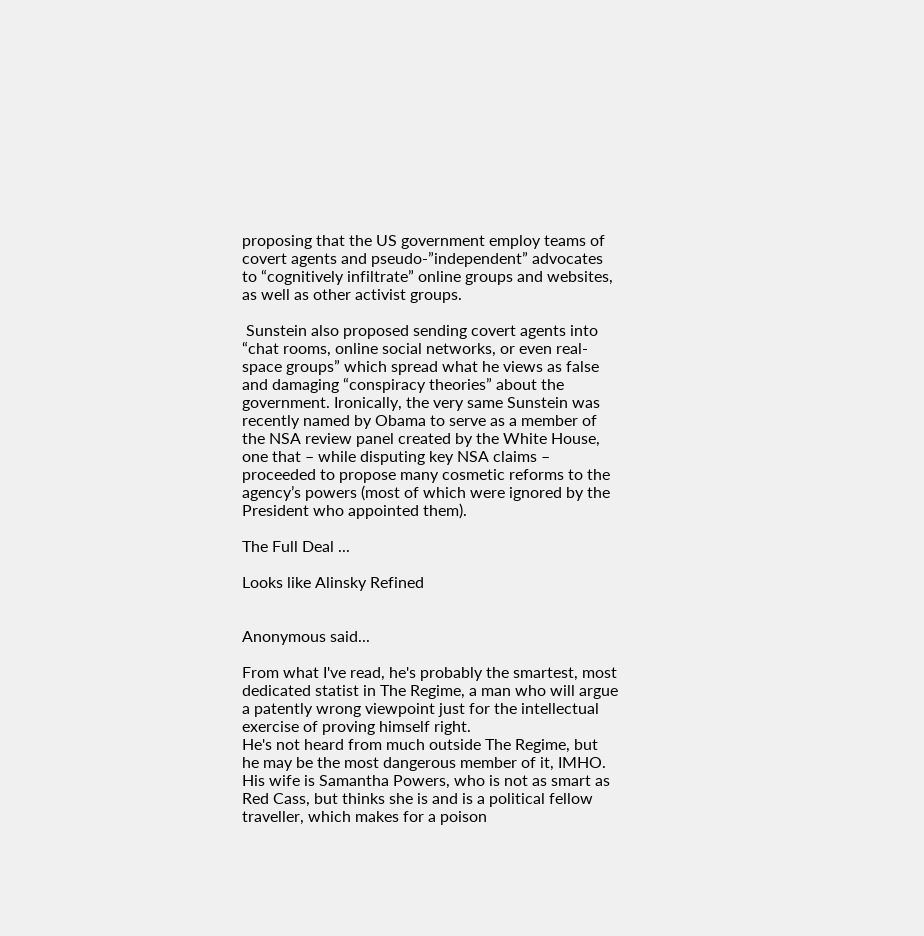proposing that the US government employ teams of covert agents and pseudo-”independent” advocates to “cognitively infiltrate” online groups and websites, as well as other activist groups.

 Sunstein also proposed sending covert agents into “chat rooms, online social networks, or even real-space groups” which spread what he views as false and damaging “conspiracy theories” about the government. Ironically, the very same Sunstein was recently named by Obama to serve as a member of the NSA review panel created by the White House, one that – while disputing key NSA claims – proceeded to propose many cosmetic reforms to the agency’s powers (most of which were ignored by the President who appointed them).

The Full Deal ...

Looks like Alinsky Refined


Anonymous said...

From what I've read, he's probably the smartest, most dedicated statist in The Regime, a man who will argue a patently wrong viewpoint just for the intellectual exercise of proving himself right.
He's not heard from much outside The Regime, but he may be the most dangerous member of it, IMHO.
His wife is Samantha Powers, who is not as smart as Red Cass, but thinks she is and is a political fellow traveller, which makes for a poison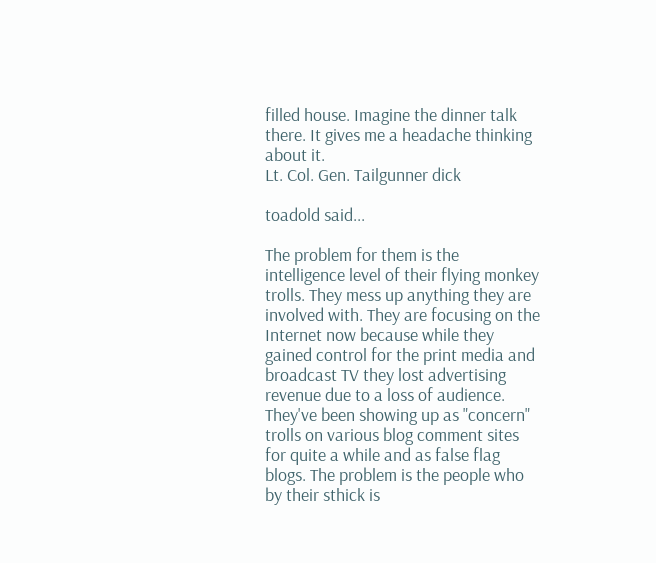filled house. Imagine the dinner talk there. It gives me a headache thinking about it.
Lt. Col. Gen. Tailgunner dick

toadold said...

The problem for them is the intelligence level of their flying monkey trolls. They mess up anything they are involved with. They are focusing on the Internet now because while they gained control for the print media and broadcast TV they lost advertising revenue due to a loss of audience. They've been showing up as "concern" trolls on various blog comment sites for quite a while and as false flag blogs. The problem is the people who by their sthick is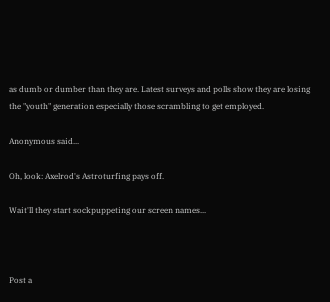as dumb or dumber than they are. Latest surveys and polls show they are losing the "youth" generation especially those scrambling to get employed.

Anonymous said...

Oh, look: Axelrod's Astroturfing pays off.

Wait'll they start sockpuppeting our screen names...



Post a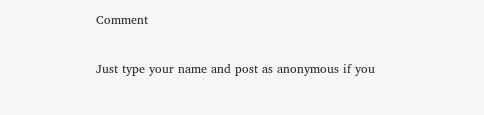Comment

Just type your name and post as anonymous if you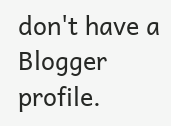don't have a Blogger profile.